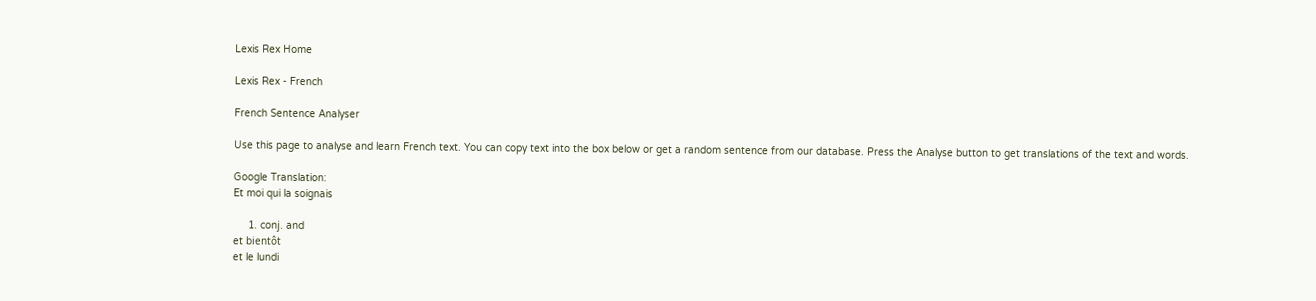Lexis Rex Home

Lexis Rex - French

French Sentence Analyser

Use this page to analyse and learn French text. You can copy text into the box below or get a random sentence from our database. Press the Analyse button to get translations of the text and words.

Google Translation:
Et moi qui la soignais

     1. conj. and
et bientôt
et le lundi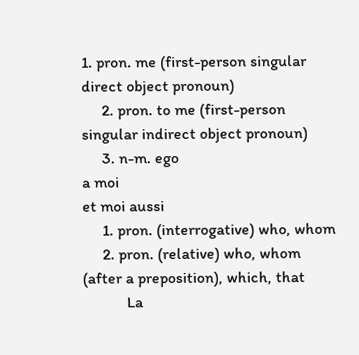1. pron. me (first-person singular direct object pronoun)
     2. pron. to me (first-person singular indirect object pronoun)
     3. n-m. ego
a moi
et moi aussi
     1. pron. (interrogative) who, whom
     2. pron. (relative) who, whom (after a preposition), which, that
           La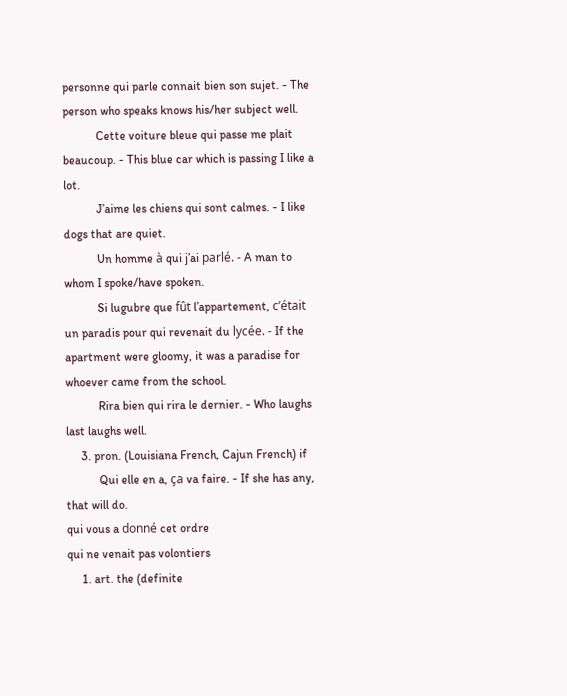personne qui parle connait bien son sujet. - The person who speaks knows his/her subject well.
           Cette voiture bleue qui passe me plait beaucoup. - This blue car which is passing I like a lot.
           J’aime les chiens qui sont calmes. - I like dogs that are quiet.
           Un homme à qui j’ai parlé. - A man to whom I spoke/have spoken.
           Si lugubre que fût l’appartement, c’était un paradis pour qui revenait du lycée. - If the apartment were gloomy, it was a paradise for whoever came from the school.
           Rira bien qui rira le dernier. - Who laughs last laughs well.
     3. pron. (Louisiana French, Cajun French) if
           Qui elle en a, ça va faire. - If she has any, that will do.
qui vous a donné cet ordre
qui ne venait pas volontiers
     1. art. the (definite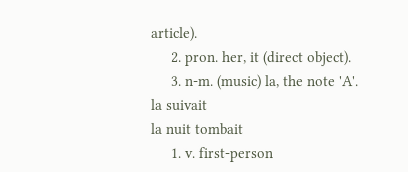article).
     2. pron. her, it (direct object).
     3. n-m. (music) la, the note 'A'.
la suivait
la nuit tombait
     1. v. first-person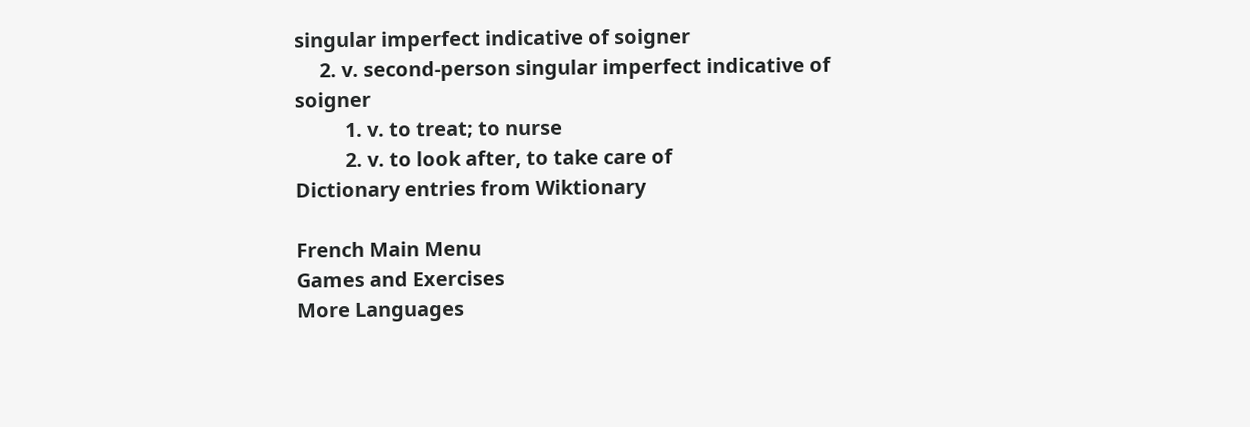singular imperfect indicative of soigner
     2. v. second-person singular imperfect indicative of soigner
          1. v. to treat; to nurse
          2. v. to look after, to take care of
Dictionary entries from Wiktionary

French Main Menu
Games and Exercises
More Languages